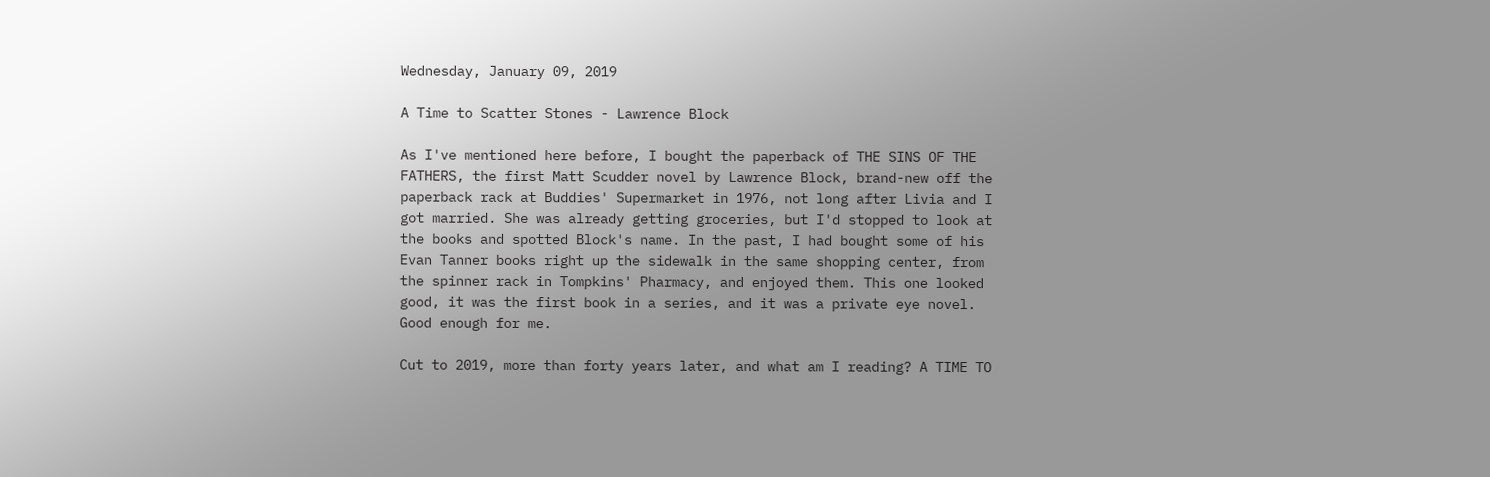Wednesday, January 09, 2019

A Time to Scatter Stones - Lawrence Block

As I've mentioned here before, I bought the paperback of THE SINS OF THE FATHERS, the first Matt Scudder novel by Lawrence Block, brand-new off the paperback rack at Buddies' Supermarket in 1976, not long after Livia and I got married. She was already getting groceries, but I'd stopped to look at the books and spotted Block's name. In the past, I had bought some of his Evan Tanner books right up the sidewalk in the same shopping center, from the spinner rack in Tompkins' Pharmacy, and enjoyed them. This one looked good, it was the first book in a series, and it was a private eye novel. Good enough for me.

Cut to 2019, more than forty years later, and what am I reading? A TIME TO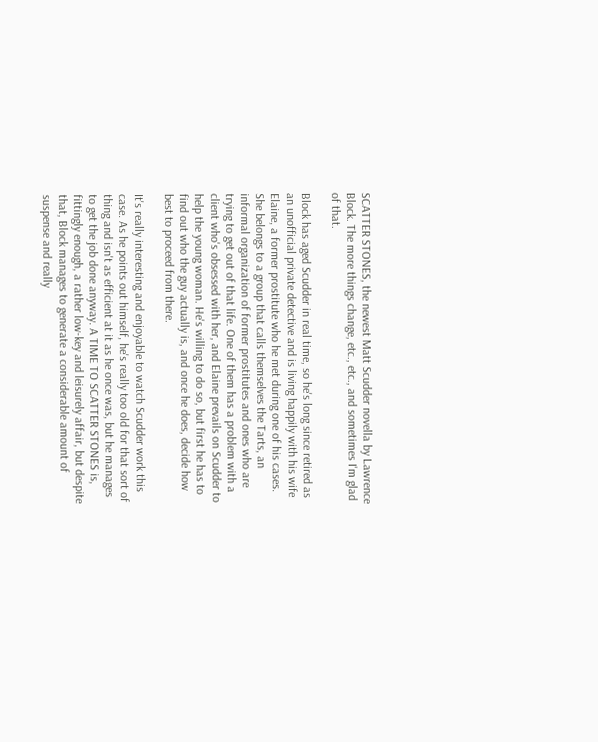SCATTER STONES, the newest Matt Scudder novella by Lawrence Block. The more things change, etc., etc., and sometimes I'm glad of that.

Block has aged Scudder in real time, so he's long since retired as an unofficial private detective and is living happily with his wife Elaine, a former prostitute who he met during one of his cases. She belongs to a group that calls themselves the Tarts, an informal organization of former prostitutes and ones who are trying to get out of that life. One of them has a problem with a client who's obsessed with her, and Elaine prevails on Scudder to help the young woman. He's willing to do so, but first he has to find out who the guy actually is, and once he does, decide how best to proceed from there.

It's really interesting and enjoyable to watch Scudder work this case. As he points out himself, he's really too old for that sort of thing and isn't as efficient at it as he once was, but he manages to get the job done anyway. A TIME TO SCATTER STONES is, fittingly enough, a rather low-key and leisurely affair, but despite that, Block manages to generate a considerable amount of suspense and really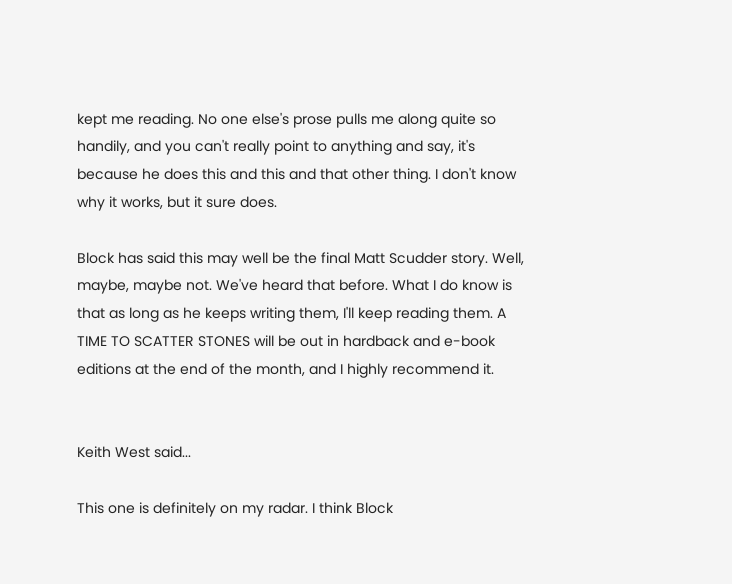kept me reading. No one else's prose pulls me along quite so handily, and you can't really point to anything and say, it's because he does this and this and that other thing. I don't know why it works, but it sure does.

Block has said this may well be the final Matt Scudder story. Well, maybe, maybe not. We've heard that before. What I do know is that as long as he keeps writing them, I'll keep reading them. A TIME TO SCATTER STONES will be out in hardback and e-book editions at the end of the month, and I highly recommend it.


Keith West said...

This one is definitely on my radar. I think Block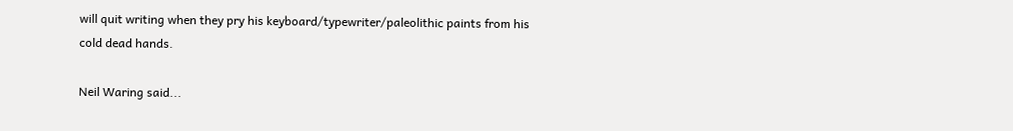will quit writing when they pry his keyboard/typewriter/paleolithic paints from his cold dead hands.

Neil Waring said...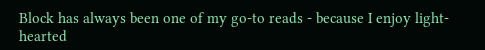Block has always been one of my go-to reads - because I enjoy light-hearted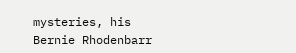mysteries, his Bernie Rhodenbarr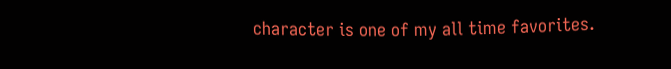character is one of my all time favorites.